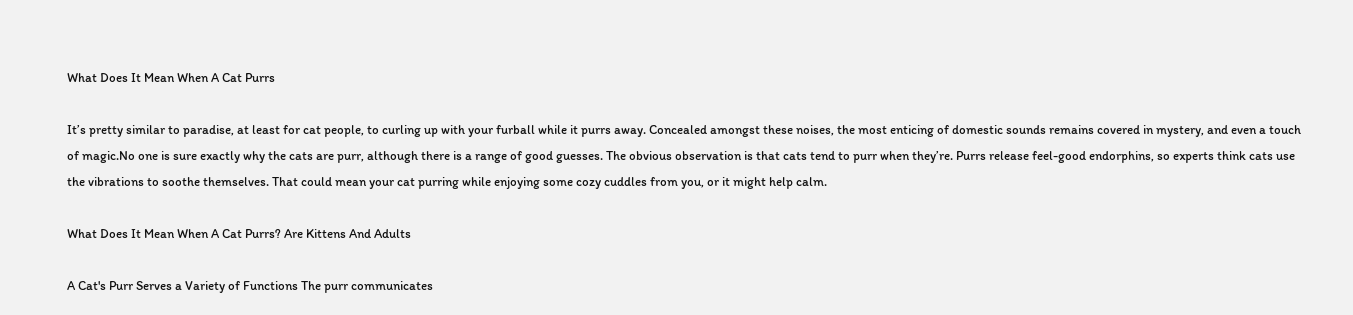What Does It Mean When A Cat Purrs

It’s pretty similar to paradise, at least for cat people, to curling up with your furball while it purrs away. Concealed amongst these noises, the most enticing of domestic sounds remains covered in mystery, and even a touch of magic.No one is sure exactly why the cats are purr, although there is a range of good guesses. The obvious observation is that cats tend to purr when they’re. Purrs release feel-good endorphins, so experts think cats use the vibrations to soothe themselves. That could mean your cat purring while enjoying some cozy cuddles from you, or it might help calm.

What Does It Mean When A Cat Purrs? Are Kittens And Adults

A Cat's Purr Serves a Variety of Functions The purr communicates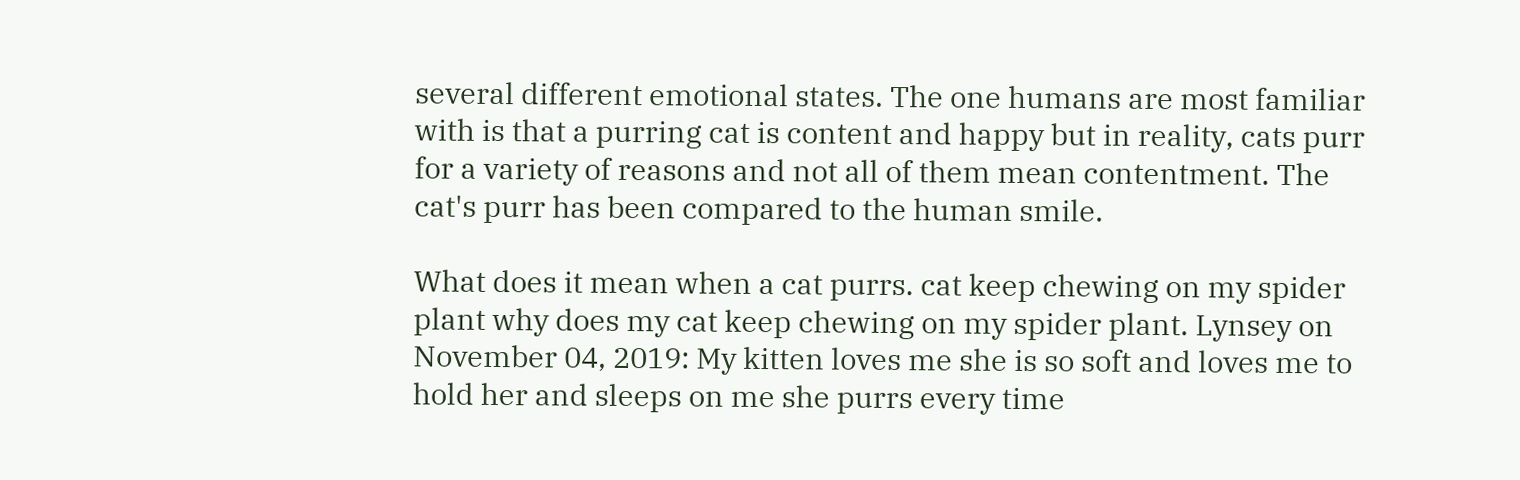several different emotional states. The one humans are most familiar with is that a purring cat is content and happy but in reality, cats purr for a variety of reasons and not all of them mean contentment. The cat's purr has been compared to the human smile.

What does it mean when a cat purrs. cat keep chewing on my spider plant why does my cat keep chewing on my spider plant. Lynsey on November 04, 2019: My kitten loves me she is so soft and loves me to hold her and sleeps on me she purrs every time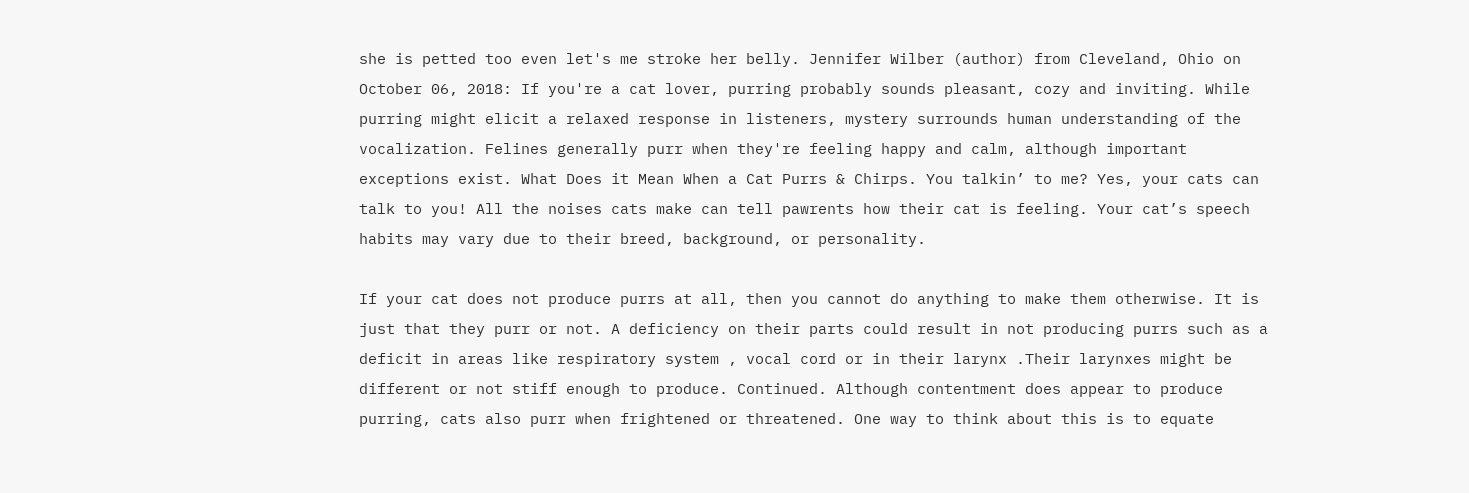she is petted too even let's me stroke her belly. Jennifer Wilber (author) from Cleveland, Ohio on October 06, 2018: If you're a cat lover, purring probably sounds pleasant, cozy and inviting. While purring might elicit a relaxed response in listeners, mystery surrounds human understanding of the vocalization. Felines generally purr when they're feeling happy and calm, although important exceptions exist. What Does it Mean When a Cat Purrs & Chirps. You talkin’ to me? Yes, your cats can talk to you! All the noises cats make can tell pawrents how their cat is feeling. Your cat’s speech habits may vary due to their breed, background, or personality.

If your cat does not produce purrs at all, then you cannot do anything to make them otherwise. It is just that they purr or not. A deficiency on their parts could result in not producing purrs such as a deficit in areas like respiratory system , vocal cord or in their larynx .Their larynxes might be different or not stiff enough to produce. Continued. Although contentment does appear to produce purring, cats also purr when frightened or threatened. One way to think about this is to equate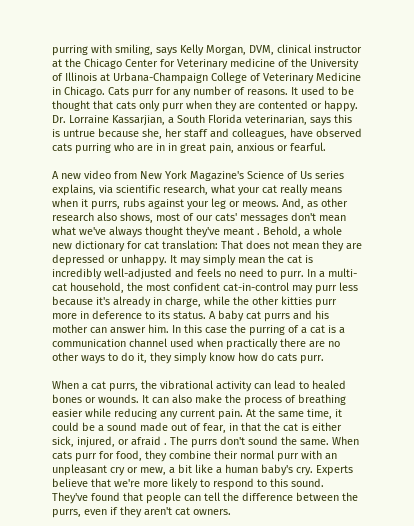purring with smiling, says Kelly Morgan, DVM, clinical instructor at the Chicago Center for Veterinary medicine of the University of Illinois at Urbana-Champaign College of Veterinary Medicine in Chicago. Cats purr for any number of reasons. It used to be thought that cats only purr when they are contented or happy. Dr. Lorraine Kassarjian, a South Florida veterinarian, says this is untrue because she, her staff and colleagues, have observed cats purring who are in in great pain, anxious or fearful.

A new video from New York Magazine's Science of Us series explains, via scientific research, what your cat really means when it purrs, rubs against your leg or meows. And, as other research also shows, most of our cats' messages don't mean what we've always thought they've meant . Behold, a whole new dictionary for cat translation: That does not mean they are depressed or unhappy. It may simply mean the cat is incredibly well-adjusted and feels no need to purr. In a multi-cat household, the most confident cat-in-control may purr less because it's already in charge, while the other kitties purr more in deference to its status. A baby cat purrs and his mother can answer him. In this case the purring of a cat is a communication channel used when practically there are no other ways to do it, they simply know how do cats purr.

When a cat purrs, the vibrational activity can lead to healed bones or wounds. It can also make the process of breathing easier while reducing any current pain. At the same time, it could be a sound made out of fear, in that the cat is either sick, injured, or afraid . The purrs don't sound the same. When cats purr for food, they combine their normal purr with an unpleasant cry or mew, a bit like a human baby's cry. Experts believe that we're more likely to respond to this sound. They've found that people can tell the difference between the purrs, even if they aren't cat owners.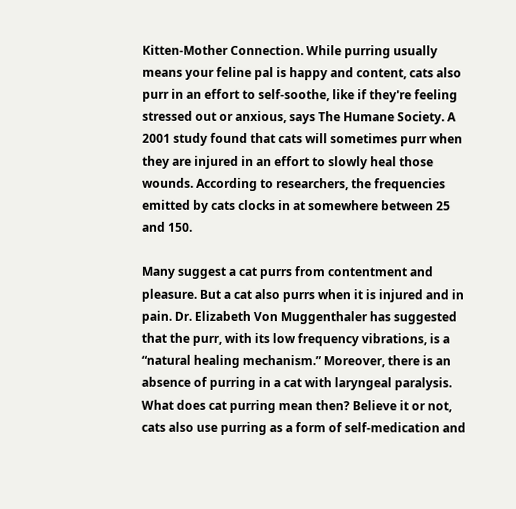Kitten-Mother Connection. While purring usually means your feline pal is happy and content, cats also purr in an effort to self-soothe, like if they're feeling stressed out or anxious, says The Humane Society. A 2001 study found that cats will sometimes purr when they are injured in an effort to slowly heal those wounds. According to researchers, the frequencies emitted by cats clocks in at somewhere between 25 and 150.

Many suggest a cat purrs from contentment and pleasure. But a cat also purrs when it is injured and in pain. Dr. Elizabeth Von Muggenthaler has suggested that the purr, with its low frequency vibrations, is a “natural healing mechanism.” Moreover, there is an absence of purring in a cat with laryngeal paralysis. What does cat purring mean then? Believe it or not, cats also use purring as a form of self-medication and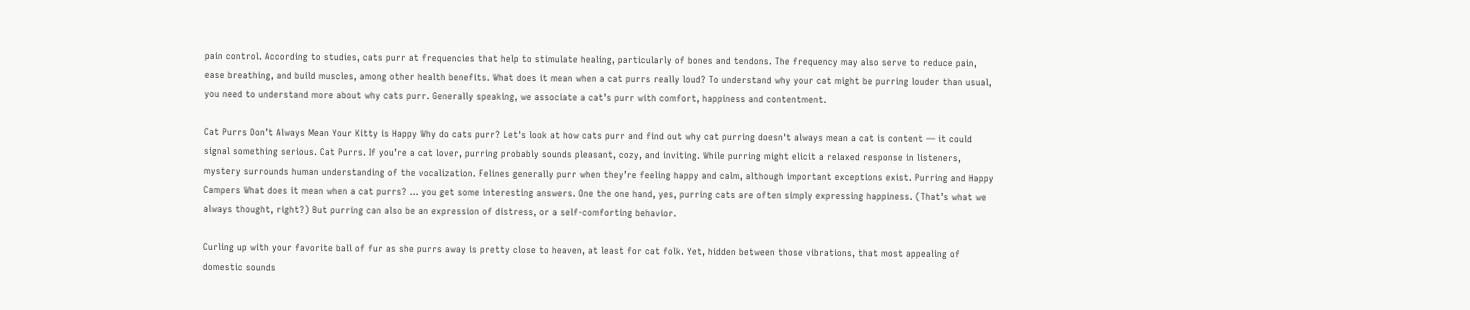pain control. According to studies, cats purr at frequencies that help to stimulate healing, particularly of bones and tendons. The frequency may also serve to reduce pain, ease breathing, and build muscles, among other health benefits. What does it mean when a cat purrs really loud? To understand why your cat might be purring louder than usual, you need to understand more about why cats purr. Generally speaking, we associate a cat’s purr with comfort, happiness and contentment.

Cat Purrs Don’t Always Mean Your Kitty is Happy Why do cats purr? Let's look at how cats purr and find out why cat purring doesn't always mean a cat is content — it could signal something serious. Cat Purrs. If you’re a cat lover, purring probably sounds pleasant, cozy, and inviting. While purring might elicit a relaxed response in listeners, mystery surrounds human understanding of the vocalization. Felines generally purr when they’re feeling happy and calm, although important exceptions exist. Purring and Happy Campers What does it mean when a cat purrs? … you get some interesting answers. One the one hand, yes, purring cats are often simply expressing happiness. (That’s what we always thought, right?) But purring can also be an expression of distress, or a self-comforting behavior.

Curling up with your favorite ball of fur as she purrs away is pretty close to heaven, at least for cat folk. Yet, hidden between those vibrations, that most appealing of domestic sounds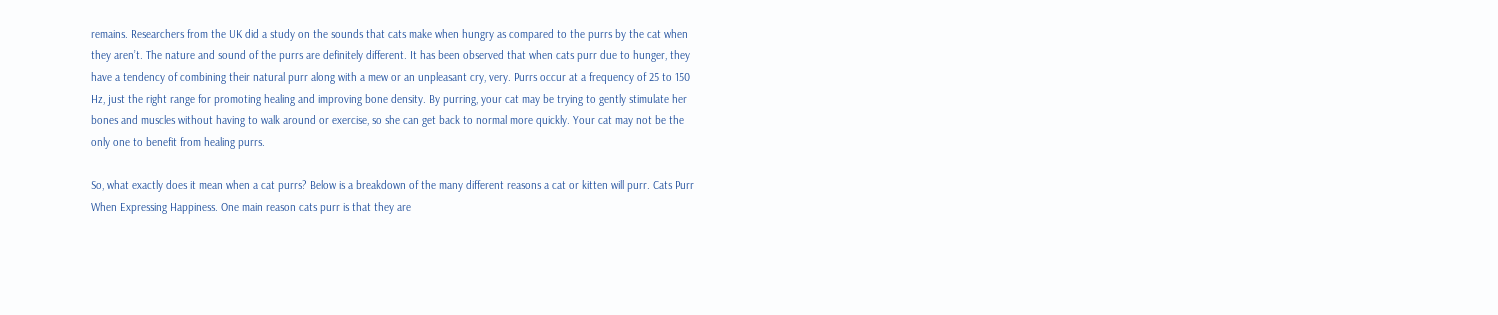remains. Researchers from the UK did a study on the sounds that cats make when hungry as compared to the purrs by the cat when they aren’t. The nature and sound of the purrs are definitely different. It has been observed that when cats purr due to hunger, they have a tendency of combining their natural purr along with a mew or an unpleasant cry, very. Purrs occur at a frequency of 25 to 150 Hz, just the right range for promoting healing and improving bone density. By purring, your cat may be trying to gently stimulate her bones and muscles without having to walk around or exercise, so she can get back to normal more quickly. Your cat may not be the only one to benefit from healing purrs.

So, what exactly does it mean when a cat purrs? Below is a breakdown of the many different reasons a cat or kitten will purr. Cats Purr When Expressing Happiness. One main reason cats purr is that they are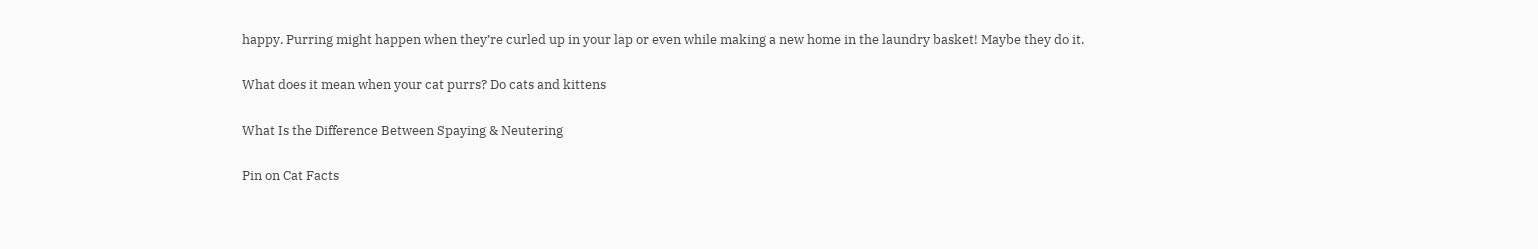happy. Purring might happen when they’re curled up in your lap or even while making a new home in the laundry basket! Maybe they do it.

What does it mean when your cat purrs? Do cats and kittens

What Is the Difference Between Spaying & Neutering

Pin on Cat Facts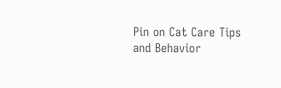Pin on Cat Care Tips and Behavior